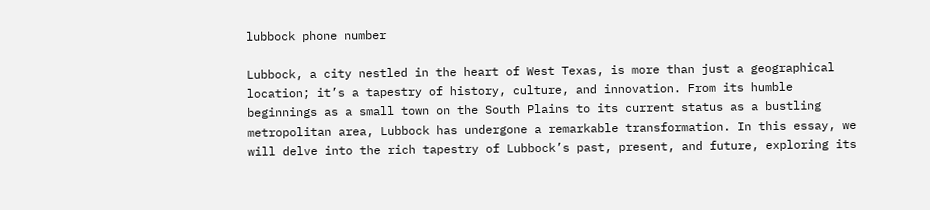lubbock phone number

Lubbock, a city nestled in the heart of West Texas, is more than just a geographical location; it’s a tapestry of history, culture, and innovation. From its humble beginnings as a small town on the South Plains to its current status as a bustling metropolitan area, Lubbock has undergone a remarkable transformation. In this essay, we will delve into the rich tapestry of Lubbock’s past, present, and future, exploring its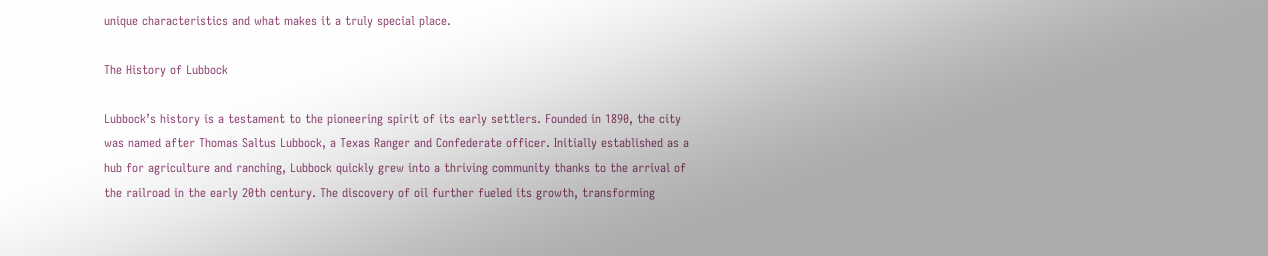unique characteristics and what makes it a truly special place.

The History of Lubbock

Lubbock’s history is a testament to the pioneering spirit of its early settlers. Founded in 1890, the city was named after Thomas Saltus Lubbock, a Texas Ranger and Confederate officer. Initially established as a hub for agriculture and ranching, Lubbock quickly grew into a thriving community thanks to the arrival of the railroad in the early 20th century. The discovery of oil further fueled its growth, transforming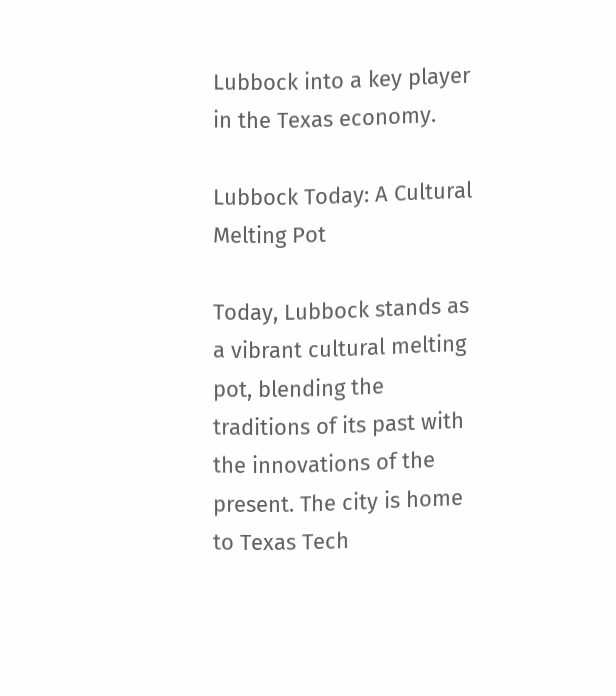Lubbock into a key player in the Texas economy.

Lubbock Today: A Cultural Melting Pot

Today, Lubbock stands as a vibrant cultural melting pot, blending the traditions of its past with the innovations of the present. The city is home to Texas Tech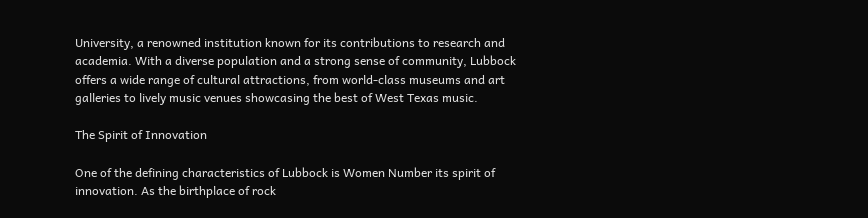University, a renowned institution known for its contributions to research and academia. With a diverse population and a strong sense of community, Lubbock offers a wide range of cultural attractions, from world-class museums and art galleries to lively music venues showcasing the best of West Texas music.

The Spirit of Innovation

One of the defining characteristics of Lubbock is Women Number its spirit of innovation. As the birthplace of rock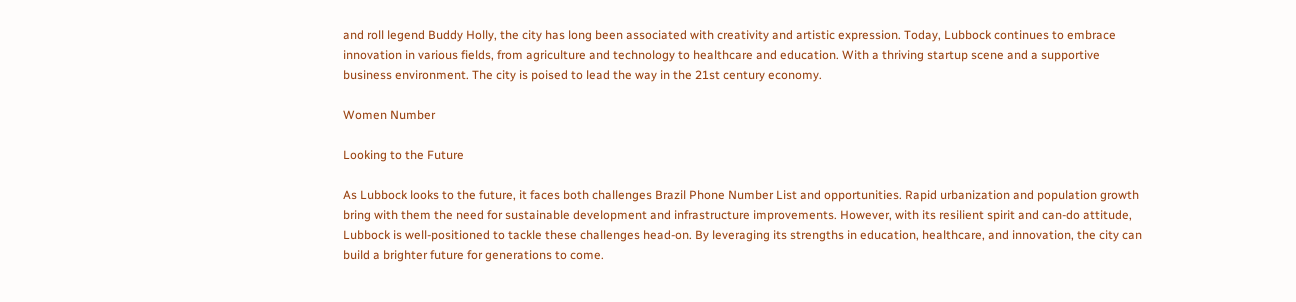and roll legend Buddy Holly, the city has long been associated with creativity and artistic expression. Today, Lubbock continues to embrace innovation in various fields, from agriculture and technology to healthcare and education. With a thriving startup scene and a supportive business environment. The city is poised to lead the way in the 21st century economy.

Women Number

Looking to the Future

As Lubbock looks to the future, it faces both challenges Brazil Phone Number List and opportunities. Rapid urbanization and population growth bring with them the need for sustainable development and infrastructure improvements. However, with its resilient spirit and can-do attitude, Lubbock is well-positioned to tackle these challenges head-on. By leveraging its strengths in education, healthcare, and innovation, the city can build a brighter future for generations to come.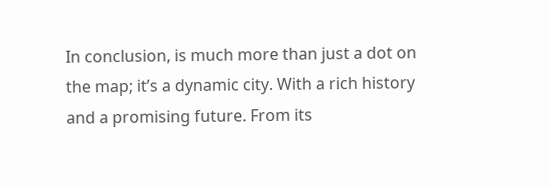In conclusion, is much more than just a dot on the map; it’s a dynamic city. With a rich history and a promising future. From its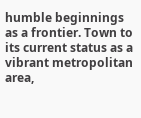humble beginnings as a frontier. Town to its current status as a vibrant metropolitan area,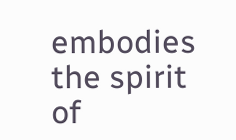embodies the spirit of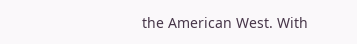the American West. With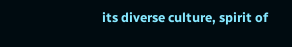its diverse culture, spirit of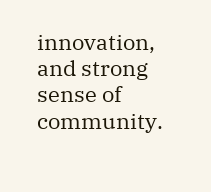innovation, and strong sense of community.